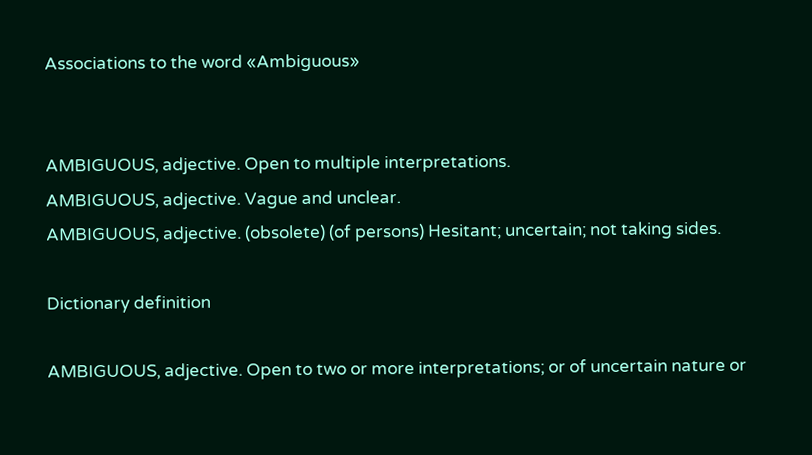Associations to the word «Ambiguous»


AMBIGUOUS, adjective. Open to multiple interpretations.
AMBIGUOUS, adjective. Vague and unclear.
AMBIGUOUS, adjective. (obsolete) (of persons) Hesitant; uncertain; not taking sides.

Dictionary definition

AMBIGUOUS, adjective. Open to two or more interpretations; or of uncertain nature or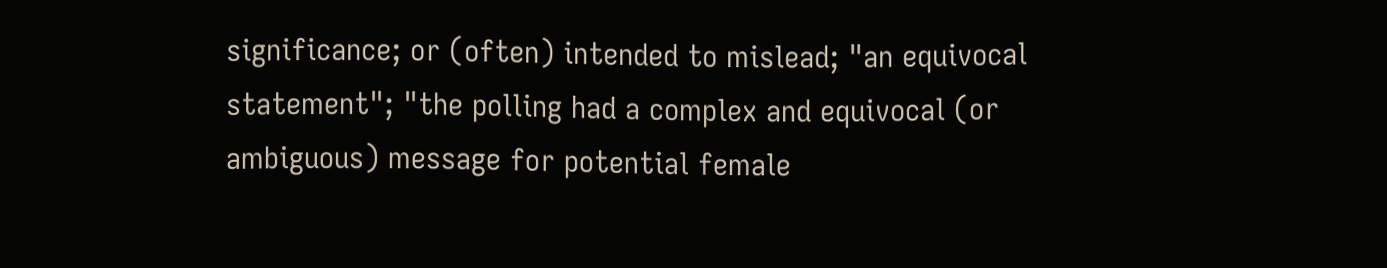significance; or (often) intended to mislead; "an equivocal statement"; "the polling had a complex and equivocal (or ambiguous) message for potential female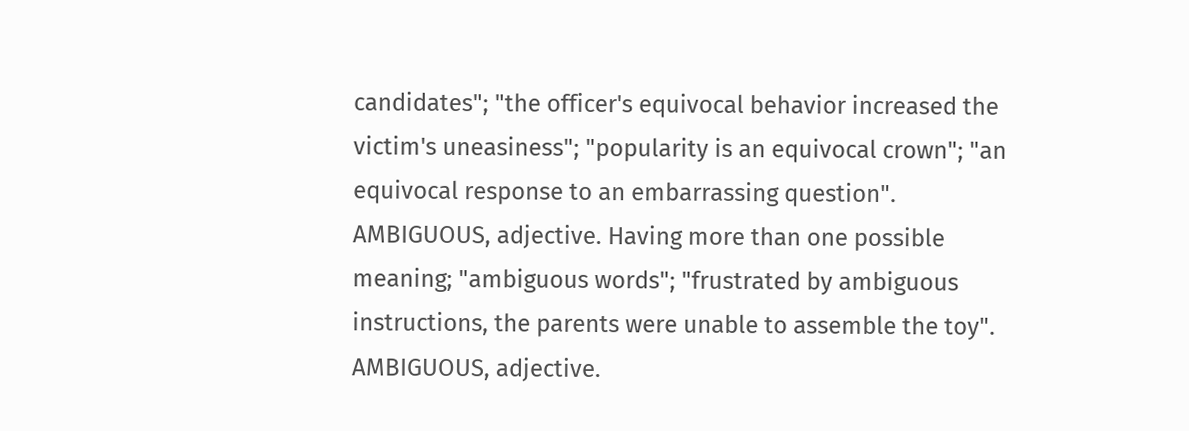candidates"; "the officer's equivocal behavior increased the victim's uneasiness"; "popularity is an equivocal crown"; "an equivocal response to an embarrassing question".
AMBIGUOUS, adjective. Having more than one possible meaning; "ambiguous words"; "frustrated by ambiguous instructions, the parents were unable to assemble the toy".
AMBIGUOUS, adjective.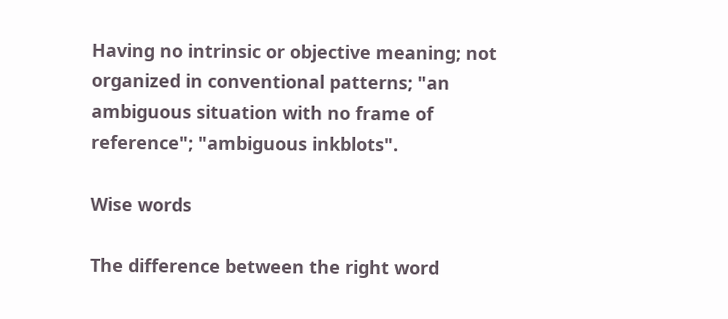Having no intrinsic or objective meaning; not organized in conventional patterns; "an ambiguous situation with no frame of reference"; "ambiguous inkblots".

Wise words

The difference between the right word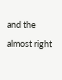and the almost right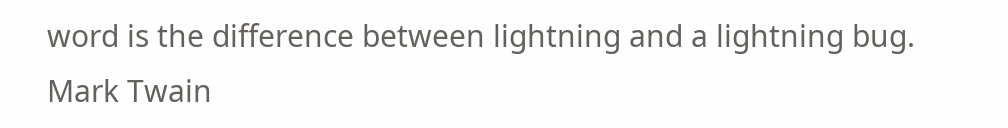word is the difference between lightning and a lightning bug.
Mark Twain